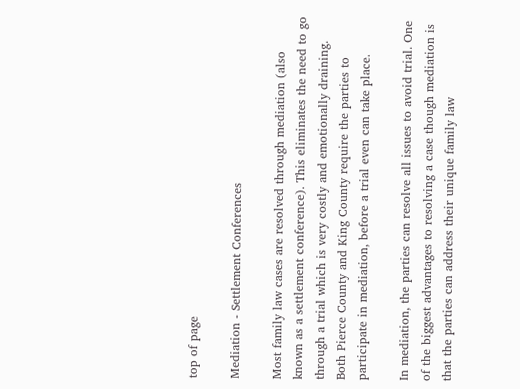top of page

Mediation - Settlement Conferences

Most family law cases are resolved through mediation (also known as a settlement conference). This eliminates the need to go through a trial which is very costly and emotionally draining. Both Pierce County and King County require the parties to participate in mediation, before a trial even can take place.

In mediation, the parties can resolve all issues to avoid trial. One of the biggest advantages to resolving a case though mediation is that the parties can address their unique family law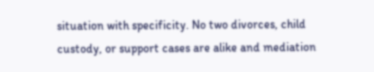situation with specificity. No two divorces, child custody, or support cases are alike and mediation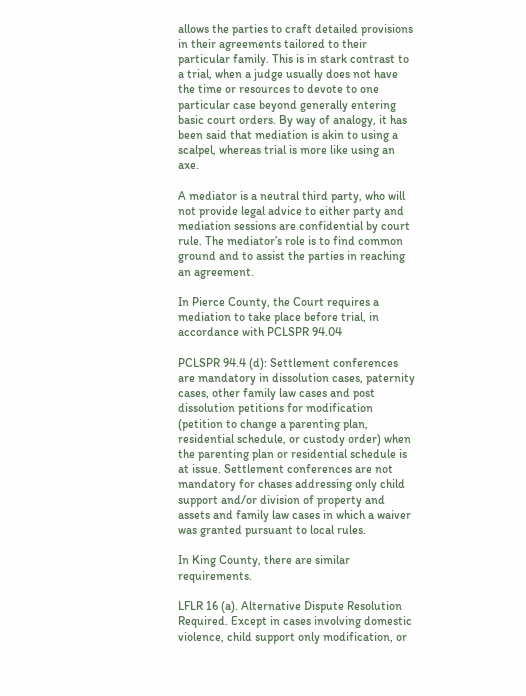allows the parties to craft detailed provisions in their agreements tailored to their particular family. This is in stark contrast to a trial, when a judge usually does not have the time or resources to devote to one particular case beyond generally entering basic court orders. By way of analogy, it has been said that mediation is akin to using a scalpel, whereas trial is more like using an axe.

A mediator is a neutral third party, who will not provide legal advice to either party and mediation sessions are confidential by court rule. The mediator’s role is to find common ground and to assist the parties in reaching an agreement.

In Pierce County, the Court requires a mediation to take place before trial, in accordance with PCLSPR 94.04

PCLSPR 94.4 (d): Settlement conferences are mandatory in dissolution cases, paternity cases, other family law cases and post dissolution petitions for modification (petition to change a parenting plan, residential schedule, or custody order) when the parenting plan or residential schedule is at issue. Settlement conferences are not mandatory for chases addressing only child support and/or division of property and assets and family law cases in which a waiver was granted pursuant to local rules.

In King County, there are similar requirements.

LFLR 16 (a). Alternative Dispute Resolution Required. Except in cases involving domestic violence, child support only modification, or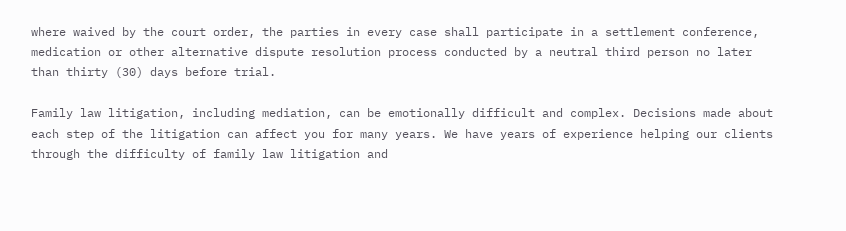where waived by the court order, the parties in every case shall participate in a settlement conference, medication or other alternative dispute resolution process conducted by a neutral third person no later than thirty (30) days before trial.

Family law litigation, including mediation, can be emotionally difficult and complex. Decisions made about each step of the litigation can affect you for many years. We have years of experience helping our clients through the difficulty of family law litigation and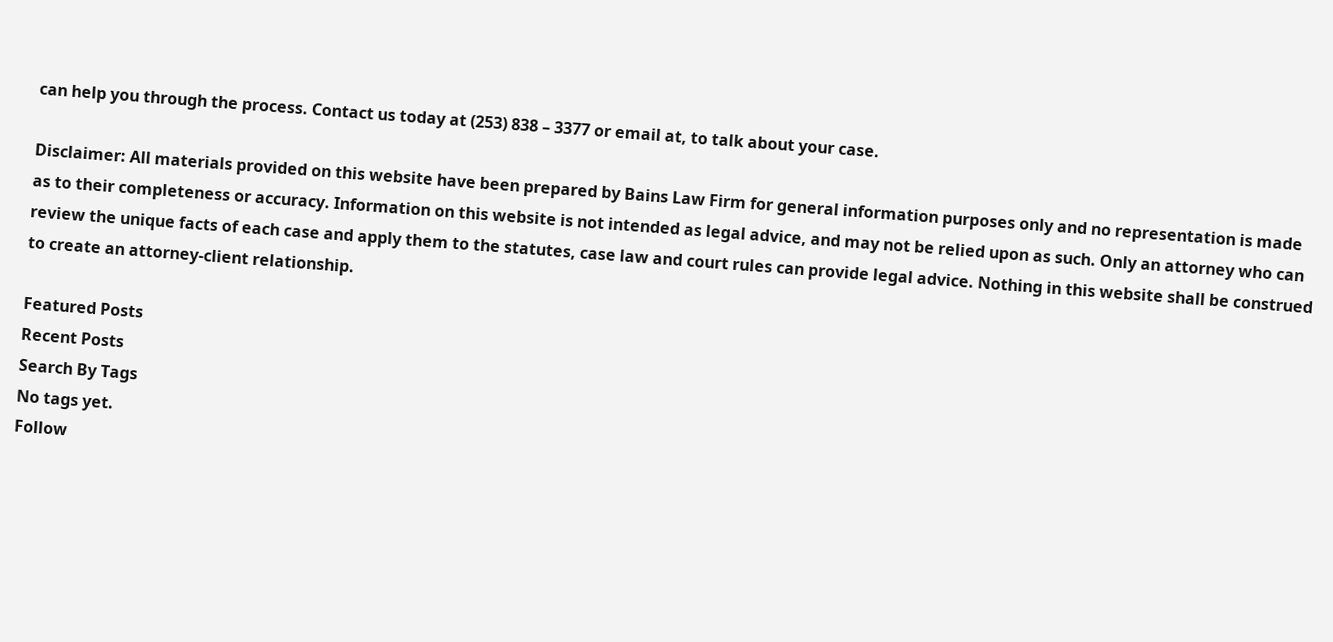can help you through the process. Contact us today at (253) 838 – 3377 or email at, to talk about your case.

Disclaimer: All materials provided on this website have been prepared by Bains Law Firm for general information purposes only and no representation is made as to their completeness or accuracy. Information on this website is not intended as legal advice, and may not be relied upon as such. Only an attorney who can review the unique facts of each case and apply them to the statutes, case law and court rules can provide legal advice. Nothing in this website shall be construed to create an attorney-client relationship.

Featured Posts
Recent Posts
Search By Tags
No tags yet.
Follow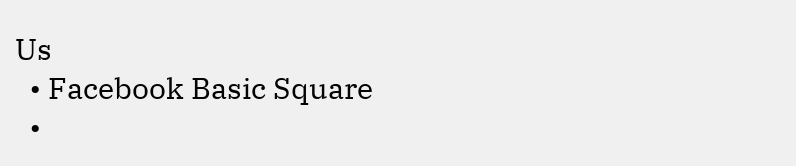Us
  • Facebook Basic Square
  •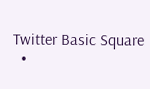Twitter Basic Square
  •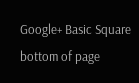Google+ Basic Square
bottom of page